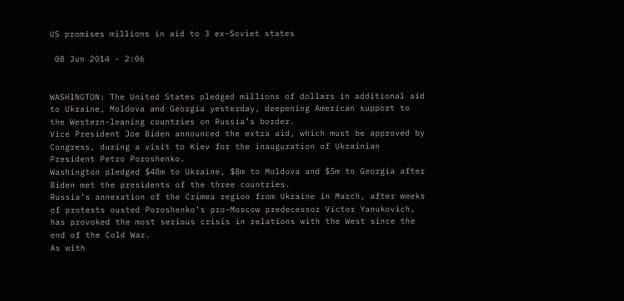US promises millions in aid to 3 ex-Soviet states

 08 Jun 2014 - 2:06


WASHINGTON: The United States pledged millions of dollars in additional aid to Ukraine, Moldova and Georgia yesterday, deepening American support to the Western-leaning countries on Russia’s border.
Vice President Joe Biden announced the extra aid, which must be approved by Congress, during a visit to Kiev for the inauguration of Ukrainian President Petro Poroshenko.
Washington pledged $48m to Ukraine, $8m to Moldova and $5m to Georgia after Biden met the presidents of the three countries.
Russia’s annexation of the Crimea region from Ukraine in March, after weeks of protests ousted Poroshenko’s pro-Moscow predecessor Victor Yanukovich, has provoked the most serious crisis in relations with the West since the end of the Cold War.
As with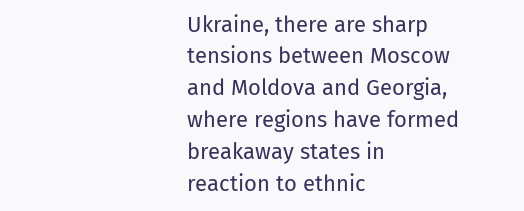Ukraine, there are sharp tensions between Moscow and Moldova and Georgia, where regions have formed breakaway states in reaction to ethnic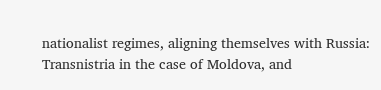nationalist regimes, aligning themselves with Russia: Transnistria in the case of Moldova, and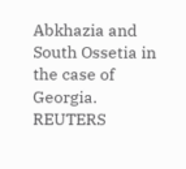Abkhazia and South Ossetia in the case of Georgia. REUTERS